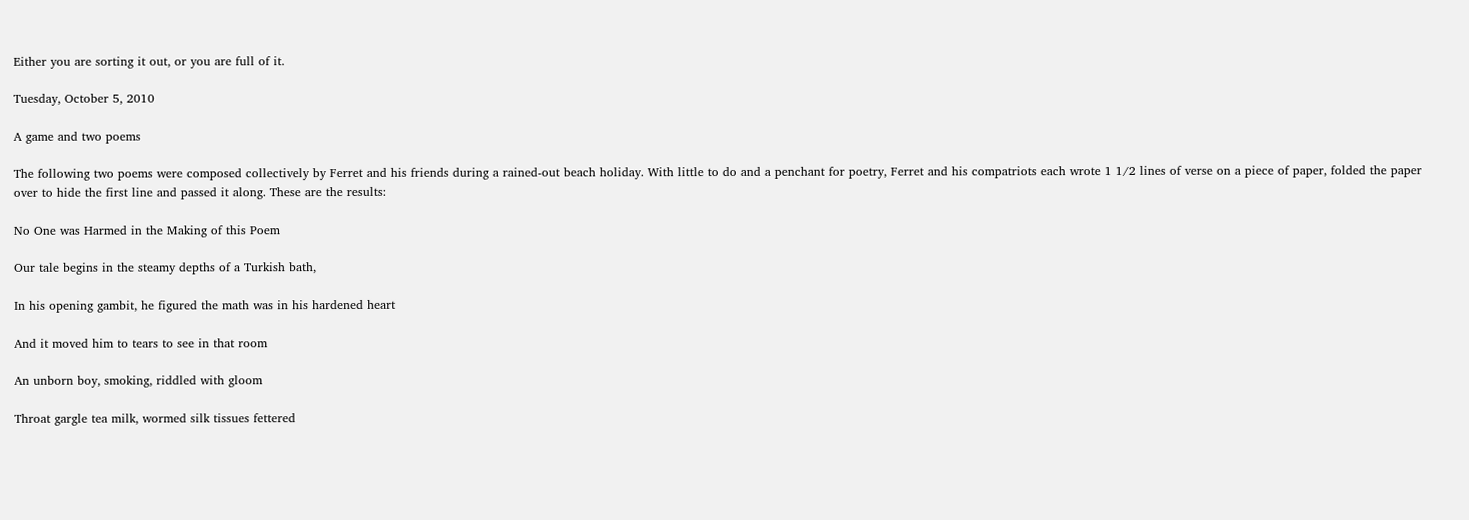Either you are sorting it out, or you are full of it.

Tuesday, October 5, 2010

A game and two poems

The following two poems were composed collectively by Ferret and his friends during a rained-out beach holiday. With little to do and a penchant for poetry, Ferret and his compatriots each wrote 1 1/2 lines of verse on a piece of paper, folded the paper over to hide the first line and passed it along. These are the results:

No One was Harmed in the Making of this Poem

Our tale begins in the steamy depths of a Turkish bath,

In his opening gambit, he figured the math was in his hardened heart

And it moved him to tears to see in that room

An unborn boy, smoking, riddled with gloom

Throat gargle tea milk, wormed silk tissues fettered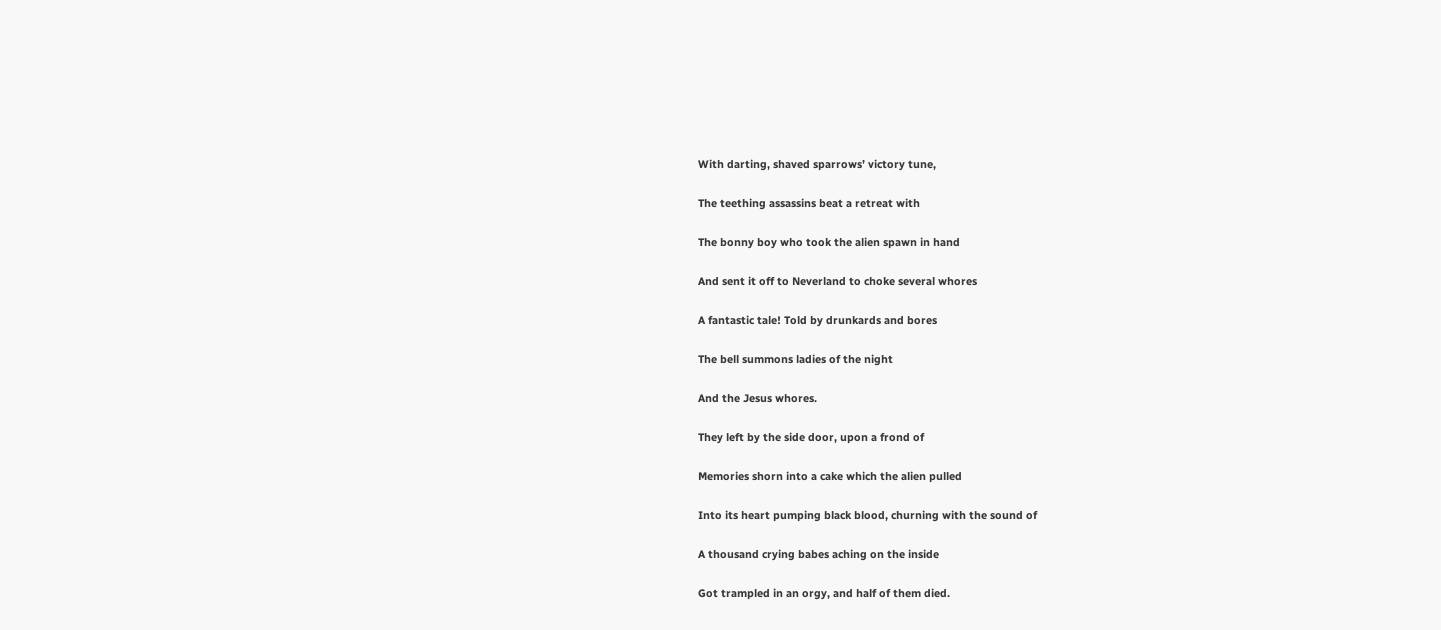With darting, shaved sparrows’ victory tune,

The teething assassins beat a retreat with

The bonny boy who took the alien spawn in hand

And sent it off to Neverland to choke several whores

A fantastic tale! Told by drunkards and bores

The bell summons ladies of the night

And the Jesus whores.

They left by the side door, upon a frond of

Memories shorn into a cake which the alien pulled

Into its heart pumping black blood, churning with the sound of

A thousand crying babes aching on the inside

Got trampled in an orgy, and half of them died.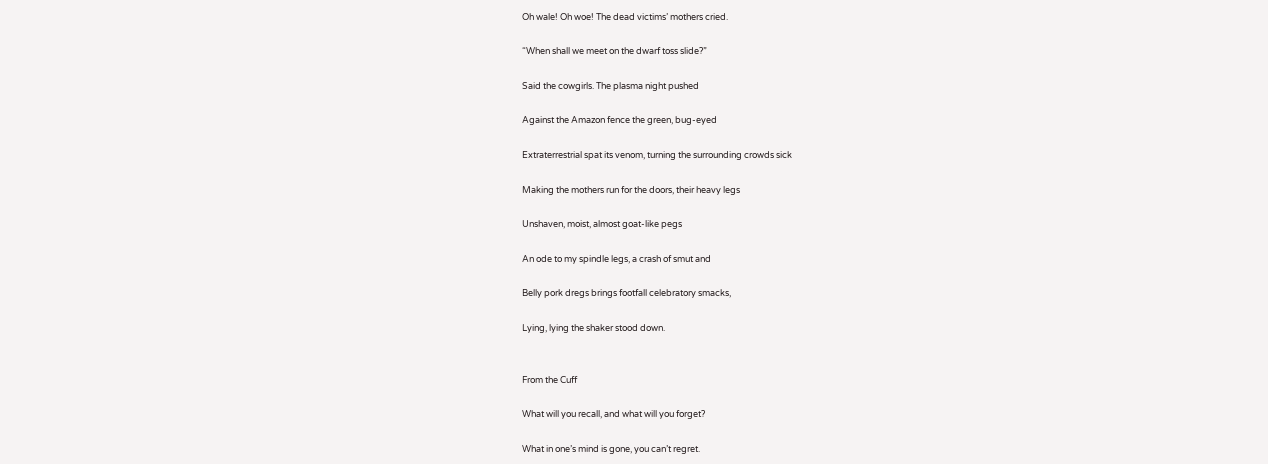Oh wale! Oh woe! The dead victims’ mothers cried.

“When shall we meet on the dwarf toss slide?”

Said the cowgirls. The plasma night pushed

Against the Amazon fence the green, bug-eyed

Extraterrestrial spat its venom, turning the surrounding crowds sick

Making the mothers run for the doors, their heavy legs

Unshaven, moist, almost goat-like pegs

An ode to my spindle legs, a crash of smut and

Belly pork dregs brings footfall celebratory smacks,

Lying, lying the shaker stood down.


From the Cuff

What will you recall, and what will you forget?

What in one’s mind is gone, you can’t regret.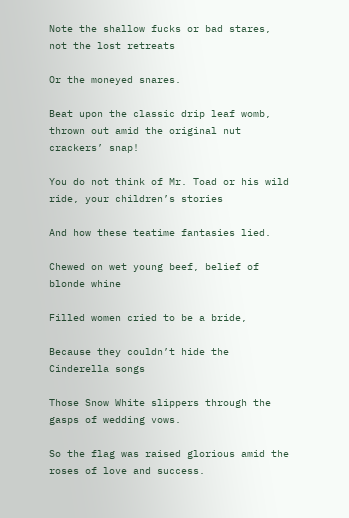Note the shallow fucks or bad stares, not the lost retreats

Or the moneyed snares.

Beat upon the classic drip leaf womb, thrown out amid the original nut crackers’ snap!

You do not think of Mr. Toad or his wild ride, your children’s stories

And how these teatime fantasies lied.

Chewed on wet young beef, belief of blonde whine

Filled women cried to be a bride,

Because they couldn’t hide the Cinderella songs

Those Snow White slippers through the gasps of wedding vows.

So the flag was raised glorious amid the roses of love and success.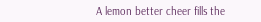A lemon better cheer fills the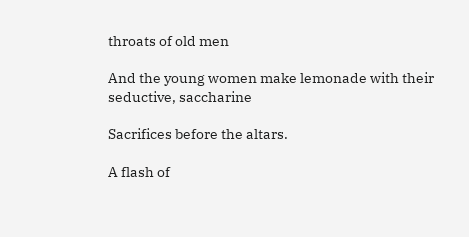throats of old men

And the young women make lemonade with their seductive, saccharine

Sacrifices before the altars.

A flash of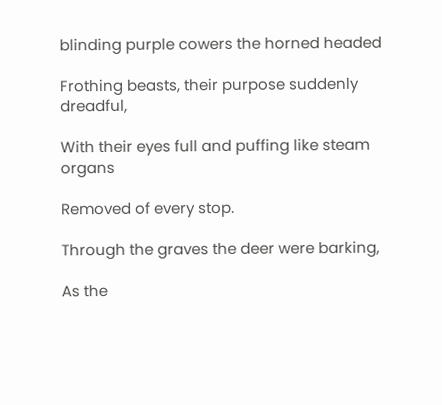blinding purple cowers the horned headed

Frothing beasts, their purpose suddenly dreadful,

With their eyes full and puffing like steam organs

Removed of every stop.

Through the graves the deer were barking,

As the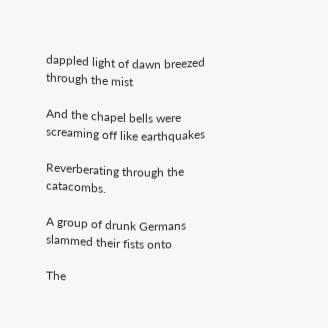dappled light of dawn breezed through the mist

And the chapel bells were screaming off like earthquakes

Reverberating through the catacombs.

A group of drunk Germans slammed their fists onto

The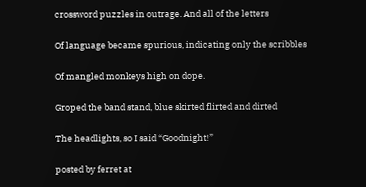crossword puzzles in outrage. And all of the letters

Of language became spurious, indicating only the scribbles

Of mangled monkeys high on dope.

Groped the band stand, blue skirted flirted and dirted

The headlights, so I said “Goodnight!”

posted by ferret at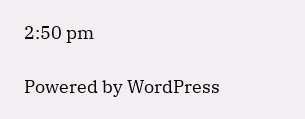2:50 pm

Powered by WordPress